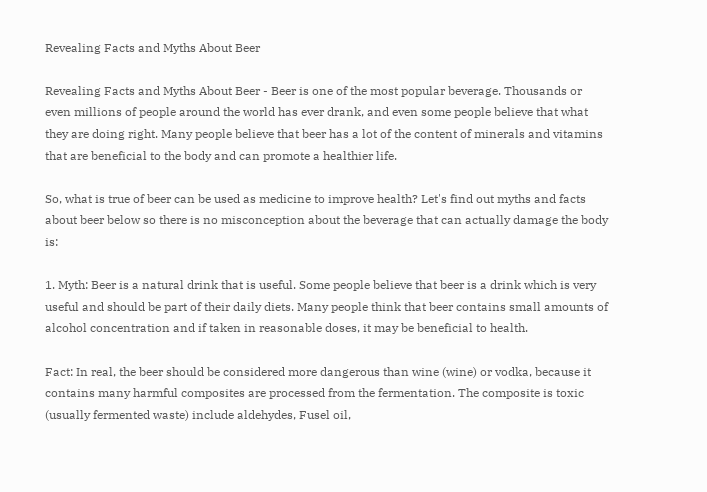Revealing Facts and Myths About Beer

Revealing Facts and Myths About Beer - Beer is one of the most popular beverage. Thousands or even millions of people around the world has ever drank, and even some people believe that what they are doing right. Many people believe that beer has a lot of the content of minerals and vitamins that are beneficial to the body and can promote a healthier life.

So, what is true of beer can be used as medicine to improve health? Let's find out myths and facts about beer below so there is no misconception about the beverage that can actually damage the body is:

1. Myth: Beer is a natural drink that is useful. Some people believe that beer is a drink which is very useful and should be part of their daily diets. Many people think that beer contains small amounts of alcohol concentration and if taken in reasonable doses, it may be beneficial to health.

Fact: In real, the beer should be considered more dangerous than wine (wine) or vodka, because it contains many harmful composites are processed from the fermentation. The composite is toxic (usually fermented waste) include aldehydes, Fusel oil,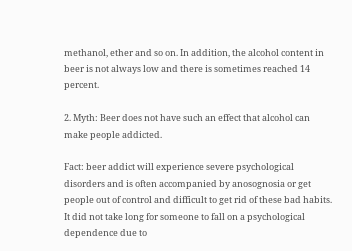methanol, ether and so on. In addition, the alcohol content in beer is not always low and there is sometimes reached 14 percent.

2. Myth: Beer does not have such an effect that alcohol can make people addicted.

Fact: beer addict will experience severe psychological disorders and is often accompanied by anosognosia or get people out of control and difficult to get rid of these bad habits. It did not take long for someone to fall on a psychological dependence due to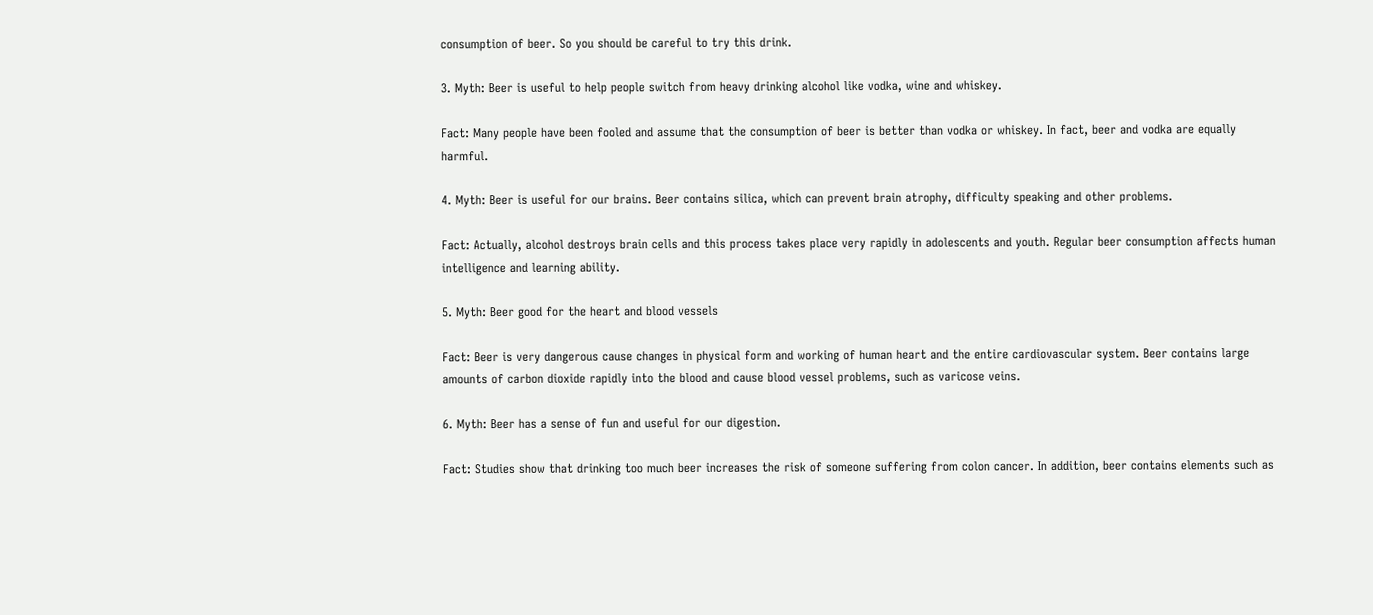consumption of beer. So you should be careful to try this drink.

3. Myth: Beer is useful to help people switch from heavy drinking alcohol like vodka, wine and whiskey.

Fact: Many people have been fooled and assume that the consumption of beer is better than vodka or whiskey. In fact, beer and vodka are equally harmful.

4. Myth: Beer is useful for our brains. Beer contains silica, which can prevent brain atrophy, difficulty speaking and other problems.

Fact: Actually, alcohol destroys brain cells and this process takes place very rapidly in adolescents and youth. Regular beer consumption affects human intelligence and learning ability.

5. Myth: Beer good for the heart and blood vessels

Fact: Beer is very dangerous cause changes in physical form and working of human heart and the entire cardiovascular system. Beer contains large amounts of carbon dioxide rapidly into the blood and cause blood vessel problems, such as varicose veins.

6. Myth: Beer has a sense of fun and useful for our digestion.

Fact: Studies show that drinking too much beer increases the risk of someone suffering from colon cancer. In addition, beer contains elements such as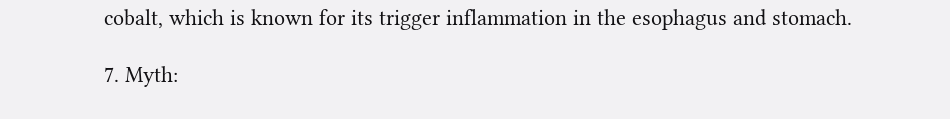cobalt, which is known for its trigger inflammation in the esophagus and stomach.

7. Myth: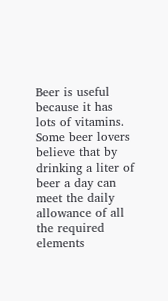Beer is useful because it has lots of vitamins. Some beer lovers believe that by drinking a liter of beer a day can meet the daily allowance of all the required elements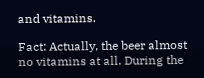and vitamins.

Fact: Actually, the beer almost no vitamins at all. During the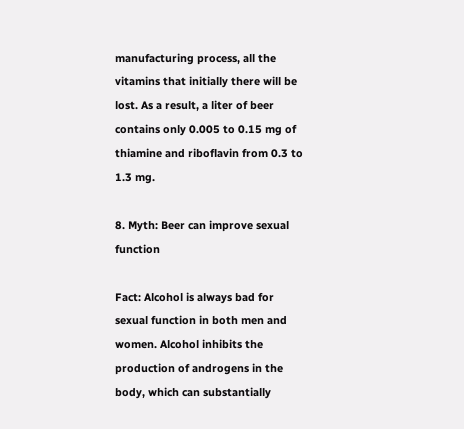manufacturing process, all the vitamins that initially there will be lost. As a result, a liter of beer contains only 0.005 to 0.15 mg of thiamine and riboflavin from 0.3 to 1.3 mg.

8. Myth: Beer can improve sexual function

Fact: Alcohol is always bad for sexual function in both men and women. Alcohol inhibits the production of androgens in the body, which can substantially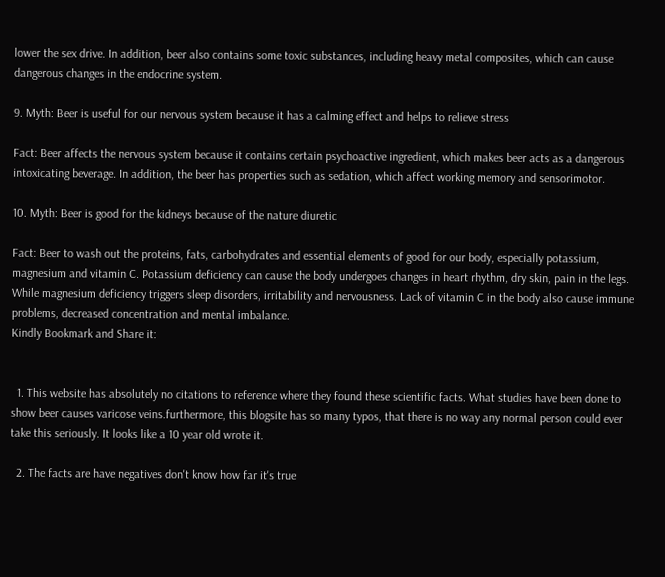lower the sex drive. In addition, beer also contains some toxic substances, including heavy metal composites, which can cause dangerous changes in the endocrine system.

9. Myth: Beer is useful for our nervous system because it has a calming effect and helps to relieve stress

Fact: Beer affects the nervous system because it contains certain psychoactive ingredient, which makes beer acts as a dangerous intoxicating beverage. In addition, the beer has properties such as sedation, which affect working memory and sensorimotor.

10. Myth: Beer is good for the kidneys because of the nature diuretic

Fact: Beer to wash out the proteins, fats, carbohydrates and essential elements of good for our body, especially potassium, magnesium and vitamin C. Potassium deficiency can cause the body undergoes changes in heart rhythm, dry skin, pain in the legs. While magnesium deficiency triggers sleep disorders, irritability and nervousness. Lack of vitamin C in the body also cause immune problems, decreased concentration and mental imbalance.
Kindly Bookmark and Share it:


  1. This website has absolutely no citations to reference where they found these scientific facts. What studies have been done to show beer causes varicose veins.furthermore, this blogsite has so many typos, that there is no way any normal person could ever take this seriously. It looks like a 10 year old wrote it.

  2. The facts are have negatives don't know how far it's true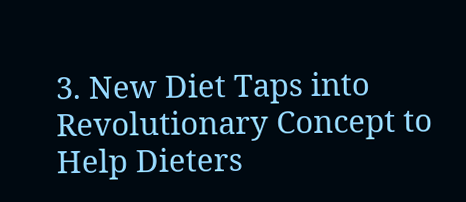3. New Diet Taps into Revolutionary Concept to Help Dieters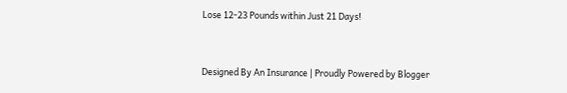Lose 12-23 Pounds within Just 21 Days!


Designed By An Insurance | Proudly Powered by Blogger